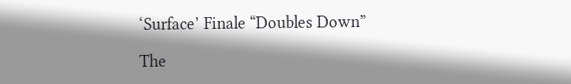‘Surface’ Finale “Doubles Down”

The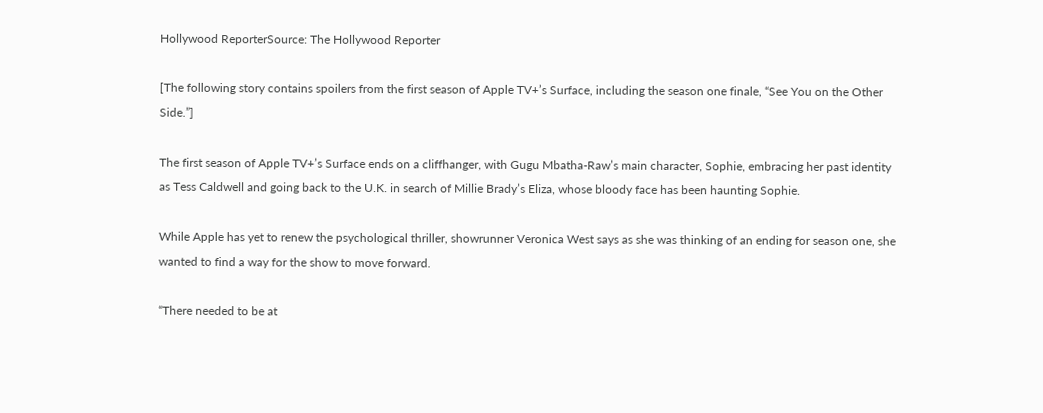Hollywood ReporterSource: The Hollywood Reporter

[The following story contains spoilers from the first season of Apple TV+’s Surface, including the season one finale, “See You on the Other Side.”]

The first season of Apple TV+’s Surface ends on a cliffhanger, with Gugu Mbatha-Raw’s main character, Sophie, embracing her past identity as Tess Caldwell and going back to the U.K. in search of Millie Brady’s Eliza, whose bloody face has been haunting Sophie.

While Apple has yet to renew the psychological thriller, showrunner Veronica West says as she was thinking of an ending for season one, she wanted to find a way for the show to move forward.

“There needed to be at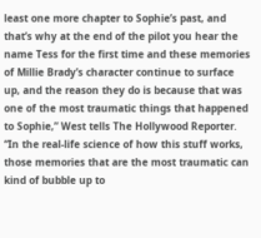least one more chapter to Sophie’s past, and that’s why at the end of the pilot you hear the name Tess for the first time and these memories of Millie Brady’s character continue to surface up, and the reason they do is because that was one of the most traumatic things that happened to Sophie,” West tells The Hollywood Reporter. “In the real-life science of how this stuff works, those memories that are the most traumatic can kind of bubble up to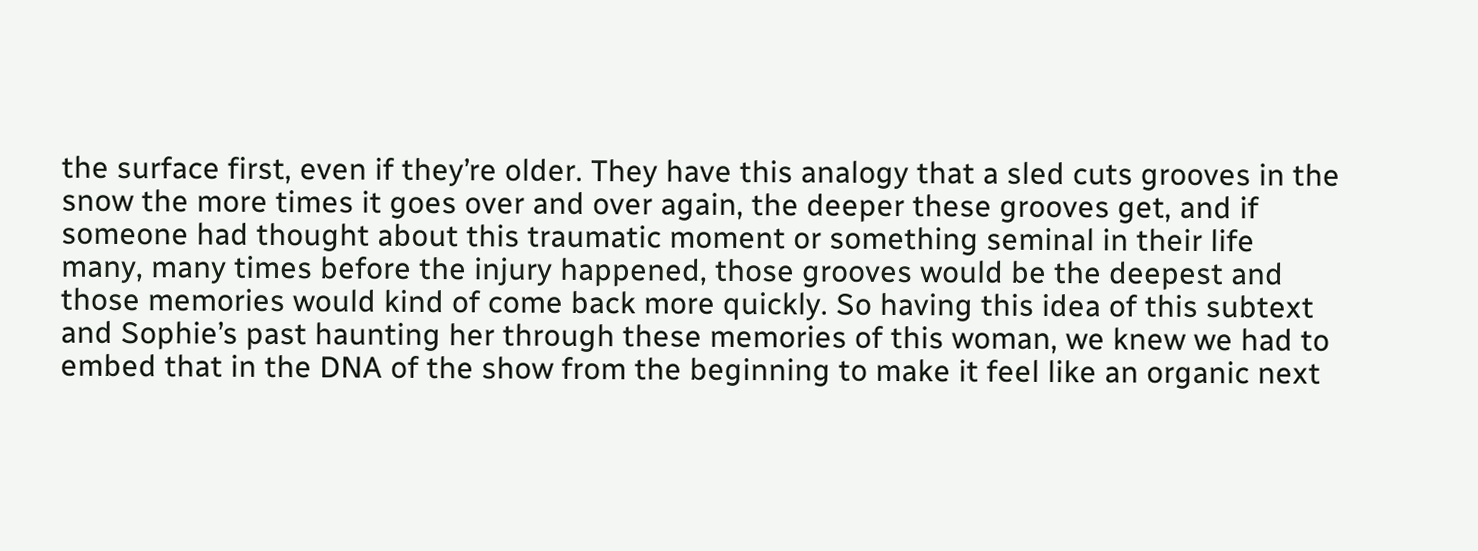the surface first, even if they’re older. They have this analogy that a sled cuts grooves in the snow the more times it goes over and over again, the deeper these grooves get, and if someone had thought about this traumatic moment or something seminal in their life many, many times before the injury happened, those grooves would be the deepest and those memories would kind of come back more quickly. So having this idea of this subtext and Sophie’s past haunting her through these memories of this woman, we knew we had to embed that in the DNA of the show from the beginning to make it feel like an organic next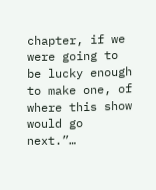chapter, if we were going to be lucky enough to make one, of where this show would go next.”…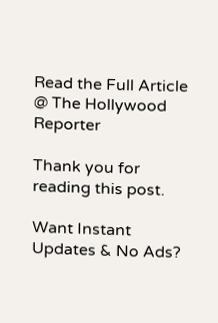Read the Full Article @ The Hollywood Reporter

Thank you for reading this post.

Want Instant Updates & No Ads?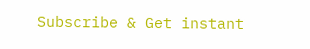Subscribe & Get instant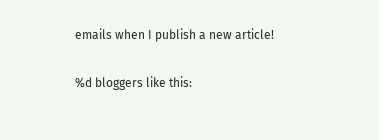emails when I publish a new article!

%d bloggers like this: